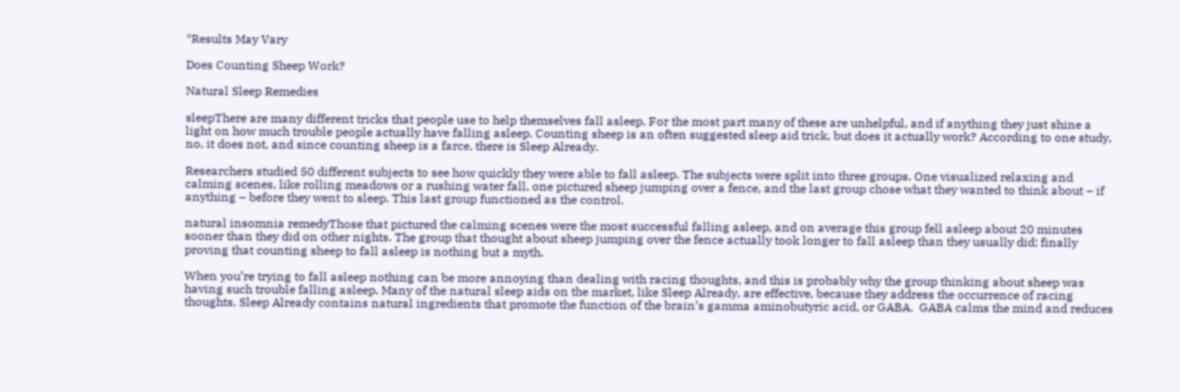*Results May Vary

Does Counting Sheep Work?

Natural Sleep Remedies

sleepThere are many different tricks that people use to help themselves fall asleep. For the most part many of these are unhelpful, and if anything they just shine a light on how much trouble people actually have falling asleep. Counting sheep is an often suggested sleep aid trick, but does it actually work? According to one study, no, it does not, and since counting sheep is a farce, there is Sleep Already.

Researchers studied 50 different subjects to see how quickly they were able to fall asleep. The subjects were split into three groups. One visualized relaxing and calming scenes, like rolling meadows or a rushing water fall, one pictured sheep jumping over a fence, and the last group chose what they wanted to think about – if anything – before they went to sleep. This last group functioned as the control.

natural insomnia remedyThose that pictured the calming scenes were the most successful falling asleep, and on average this group fell asleep about 20 minutes sooner than they did on other nights. The group that thought about sheep jumping over the fence actually took longer to fall asleep than they usually did; finally proving that counting sheep to fall asleep is nothing but a myth.

When you’re trying to fall asleep nothing can be more annoying than dealing with racing thoughts, and this is probably why the group thinking about sheep was having such trouble falling asleep. Many of the natural sleep aids on the market, like Sleep Already, are effective, because they address the occurrence of racing thoughts. Sleep Already contains natural ingredients that promote the function of the brain’s gamma aminobutyric acid, or GABA.  GABA calms the mind and reduces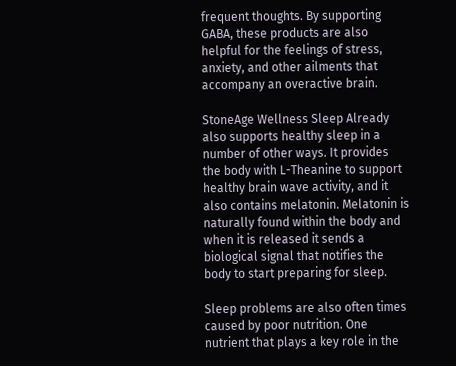frequent thoughts. By supporting GABA, these products are also helpful for the feelings of stress, anxiety, and other ailments that accompany an overactive brain.

StoneAge Wellness Sleep Already also supports healthy sleep in a number of other ways. It provides the body with L-Theanine to support healthy brain wave activity, and it also contains melatonin. Melatonin is naturally found within the body and when it is released it sends a biological signal that notifies the body to start preparing for sleep.

Sleep problems are also often times caused by poor nutrition. One nutrient that plays a key role in the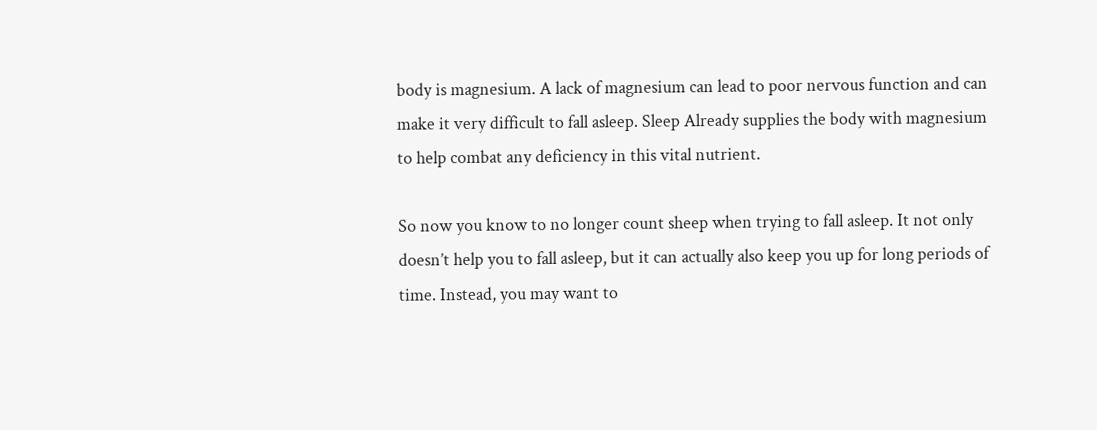body is magnesium. A lack of magnesium can lead to poor nervous function and can make it very difficult to fall asleep. Sleep Already supplies the body with magnesium to help combat any deficiency in this vital nutrient.

So now you know to no longer count sheep when trying to fall asleep. It not only doesn’t help you to fall asleep, but it can actually also keep you up for long periods of time. Instead, you may want to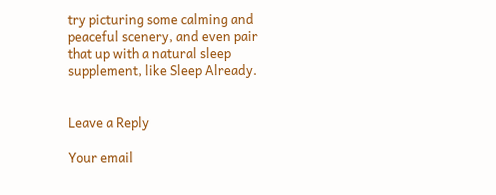try picturing some calming and peaceful scenery, and even pair that up with a natural sleep supplement, like Sleep Already.


Leave a Reply

Your email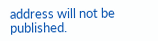address will not be published.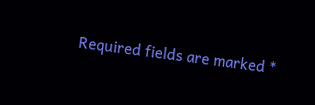Required fields are marked *